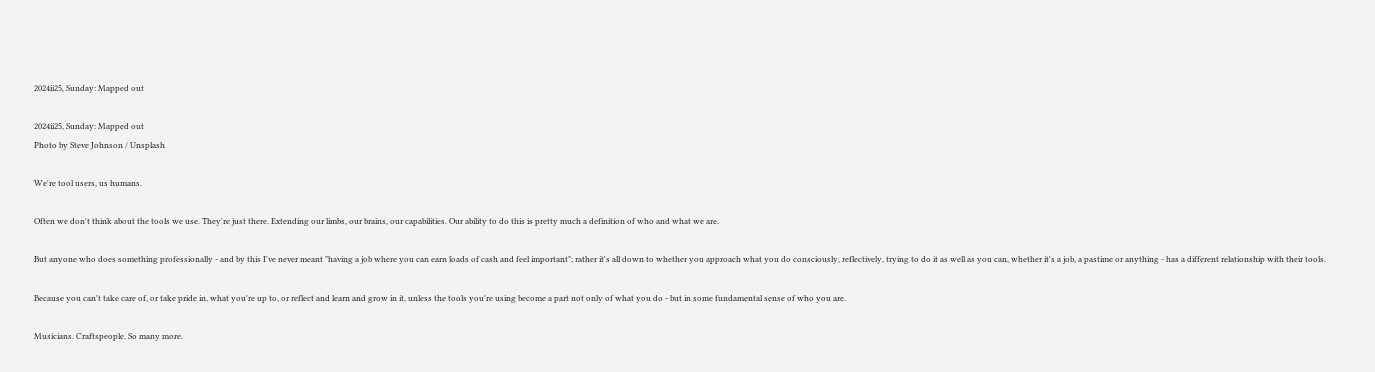2024ii25, Sunday: Mapped out

2024ii25, Sunday: Mapped out
Photo by Steve Johnson / Unsplash

We're tool users, us humans.

Often we don't think about the tools we use. They're just there. Extending our limbs, our brains, our capabilities. Our ability to do this is pretty much a definition of who and what we are.

But anyone who does something professionally - and by this I've never meant "having a job where you can earn loads of cash and feel important"; rather it's all down to whether you approach what you do consciously, reflectively, trying to do it as well as you can, whether it's a job, a pastime or anything - has a different relationship with their tools.

Because you can't take care of, or take pride in, what you're up to, or reflect and learn and grow in it, unless the tools you're using become a part not only of what you do - but in some fundamental sense of who you are.

Musicians. Craftspeople. So many more.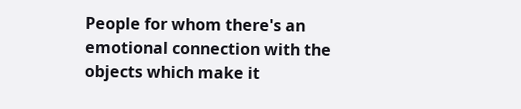People for whom there's an emotional connection with the objects which make it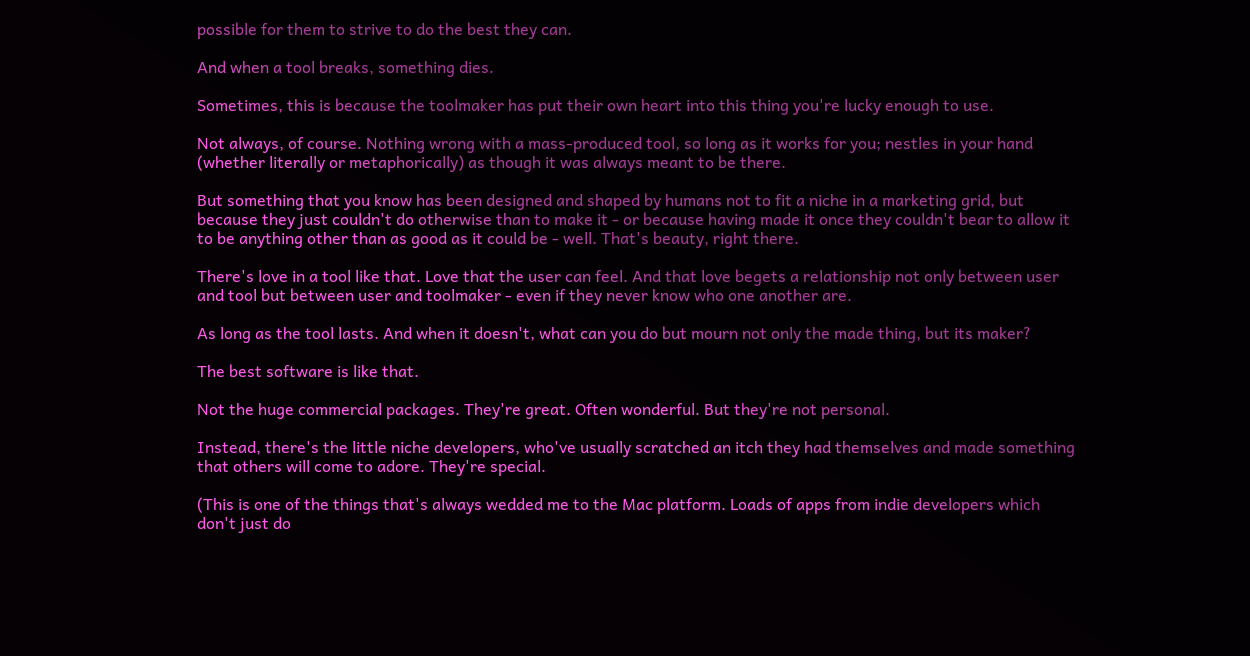possible for them to strive to do the best they can.

And when a tool breaks, something dies.

Sometimes, this is because the toolmaker has put their own heart into this thing you're lucky enough to use.

Not always, of course. Nothing wrong with a mass-produced tool, so long as it works for you; nestles in your hand (whether literally or metaphorically) as though it was always meant to be there.

But something that you know has been designed and shaped by humans not to fit a niche in a marketing grid, but because they just couldn't do otherwise than to make it - or because having made it once they couldn't bear to allow it to be anything other than as good as it could be - well. That's beauty, right there.

There's love in a tool like that. Love that the user can feel. And that love begets a relationship not only between user and tool but between user and toolmaker - even if they never know who one another are.

As long as the tool lasts. And when it doesn't, what can you do but mourn not only the made thing, but its maker?

The best software is like that.

Not the huge commercial packages. They're great. Often wonderful. But they're not personal.

Instead, there's the little niche developers, who've usually scratched an itch they had themselves and made something that others will come to adore. They're special.

(This is one of the things that's always wedded me to the Mac platform. Loads of apps from indie developers which don't just do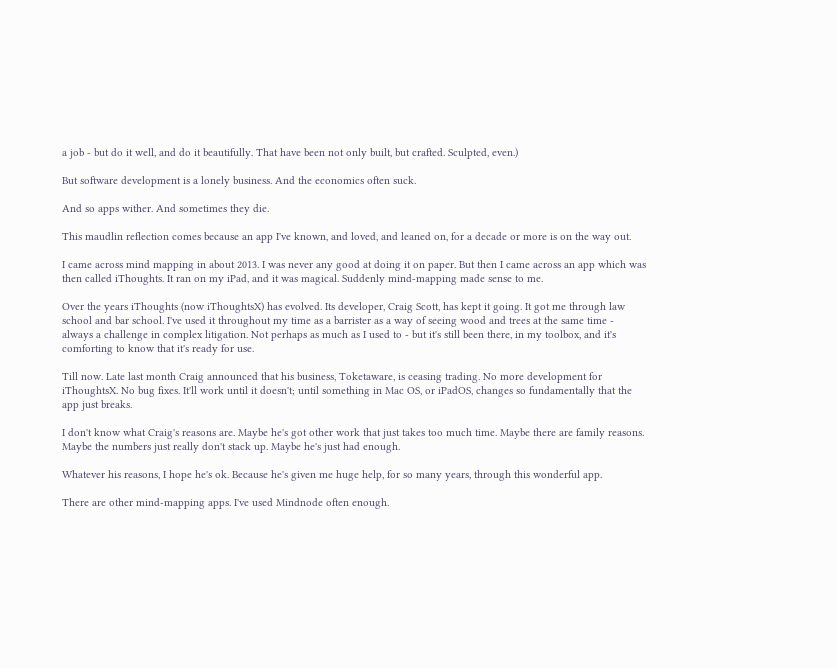a job - but do it well, and do it beautifully. That have been not only built, but crafted. Sculpted, even.)

But software development is a lonely business. And the economics often suck.

And so apps wither. And sometimes they die.

This maudlin reflection comes because an app I've known, and loved, and leaned on, for a decade or more is on the way out.

I came across mind mapping in about 2013. I was never any good at doing it on paper. But then I came across an app which was then called iThoughts. It ran on my iPad, and it was magical. Suddenly mind-mapping made sense to me.

Over the years iThoughts (now iThoughtsX) has evolved. Its developer, Craig Scott, has kept it going. It got me through law school and bar school. I've used it throughout my time as a barrister as a way of seeing wood and trees at the same time - always a challenge in complex litigation. Not perhaps as much as I used to - but it's still been there, in my toolbox, and it's comforting to know that it's ready for use.

Till now. Late last month Craig announced that his business, Toketaware, is ceasing trading. No more development for iThoughtsX. No bug fixes. It'll work until it doesn't; until something in Mac OS, or iPadOS, changes so fundamentally that the app just breaks.

I don't know what Craig's reasons are. Maybe he's got other work that just takes too much time. Maybe there are family reasons. Maybe the numbers just really don't stack up. Maybe he's just had enough.

Whatever his reasons, I hope he's ok. Because he's given me huge help, for so many years, through this wonderful app.

There are other mind-mapping apps. I've used Mindnode often enough.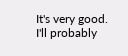It's very good. I'll probably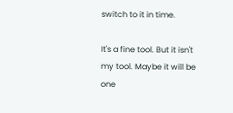switch to it in time.

It's a fine tool. But it isn't my tool. Maybe it will be one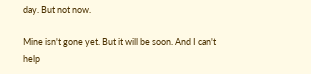day. But not now.

Mine isn't gone yet. But it will be soon. And I can't help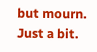but mourn. Just a bit.